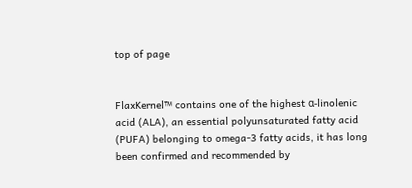top of page


FlaxKernel™ contains one of the highest α-linolenic acid (ALA), an essential polyunsaturated fatty acid (PUFA) belonging to omega-3 fatty acids, it has long been confirmed and recommended by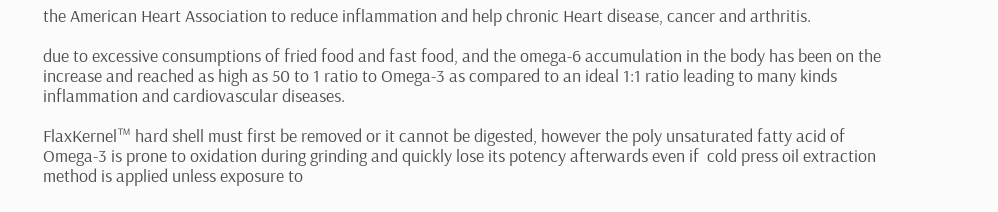the American Heart Association to reduce inflammation and help chronic Heart disease, cancer and arthritis.

due to excessive consumptions of fried food and fast food, and the omega-6 accumulation in the body has been on the increase and reached as high as 50 to 1 ratio to Omega-3 as compared to an ideal 1:1 ratio leading to many kinds inflammation and cardiovascular diseases.

FlaxKernel™ hard shell must first be removed or it cannot be digested, however the poly unsaturated fatty acid of Omega-3 is prone to oxidation during grinding and quickly lose its potency afterwards even if  cold press oil extraction method is applied unless exposure to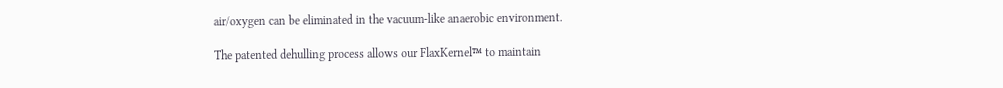air/oxygen can be eliminated in the vacuum-like anaerobic environment.

The patented dehulling process allows our FlaxKernel™ to maintain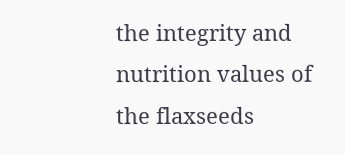the integrity and nutrition values of the flaxseeds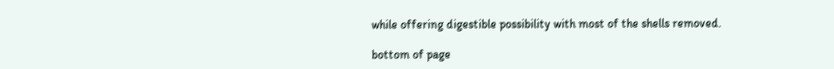while offering digestible possibility with most of the shells removed.

bottom of page